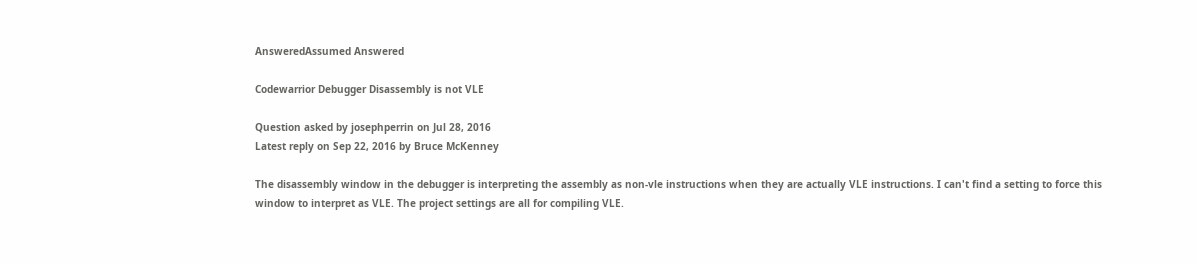AnsweredAssumed Answered

Codewarrior Debugger Disassembly is not VLE

Question asked by josephperrin on Jul 28, 2016
Latest reply on Sep 22, 2016 by Bruce McKenney

The disassembly window in the debugger is interpreting the assembly as non-vle instructions when they are actually VLE instructions. I can't find a setting to force this window to interpret as VLE. The project settings are all for compiling VLE.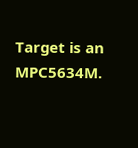Target is an MPC5634M.